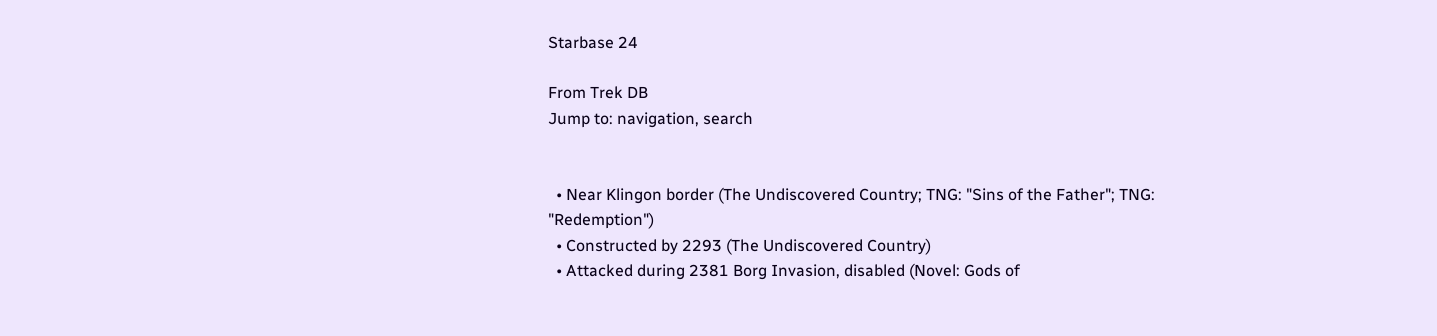Starbase 24

From Trek DB
Jump to: navigation, search


  • Near Klingon border (The Undiscovered Country; TNG: "Sins of the Father"; TNG: "Redemption")
  • Constructed by 2293 (The Undiscovered Country)
  • Attacked during 2381 Borg Invasion, disabled (Novel: Gods of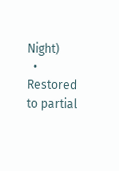Night)
  • Restored to partial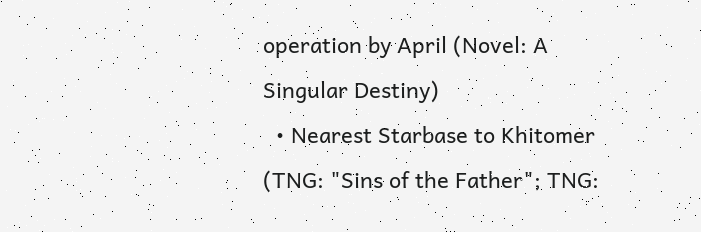operation by April (Novel: A Singular Destiny)
  • Nearest Starbase to Khitomer (TNG: "Sins of the Father"; TNG: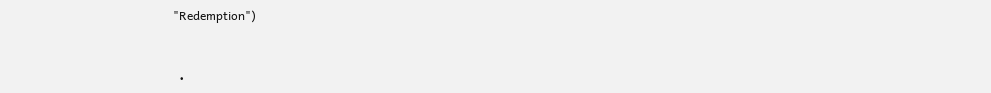"Redemption")


  •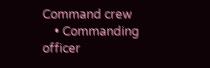Command crew
    • Commanding officer